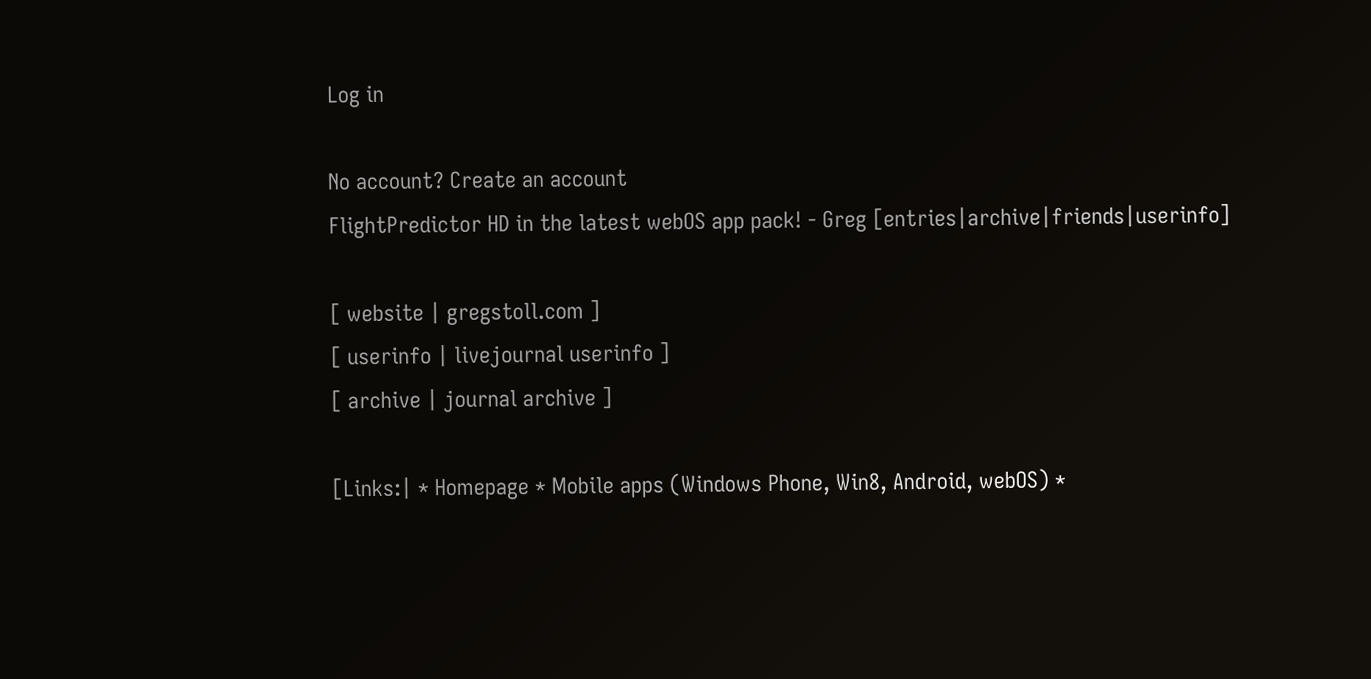Log in

No account? Create an account
FlightPredictor HD in the latest webOS app pack! - Greg [entries|archive|friends|userinfo]

[ website | gregstoll.com ]
[ userinfo | livejournal userinfo ]
[ archive | journal archive ]

[Links:| * Homepage * Mobile apps (Windows Phone, Win8, Android, webOS) *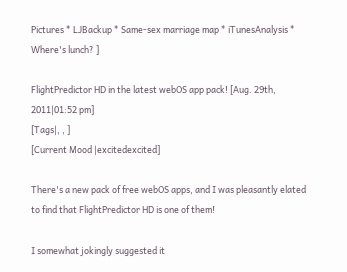Pictures * LJBackup * Same-sex marriage map * iTunesAnalysis * Where's lunch? ]

FlightPredictor HD in the latest webOS app pack! [Aug. 29th, 2011|01:52 pm]
[Tags|, , ]
[Current Mood |excitedexcited]

There's a new pack of free webOS apps, and I was pleasantly elated to find that FlightPredictor HD is one of them!

I somewhat jokingly suggested it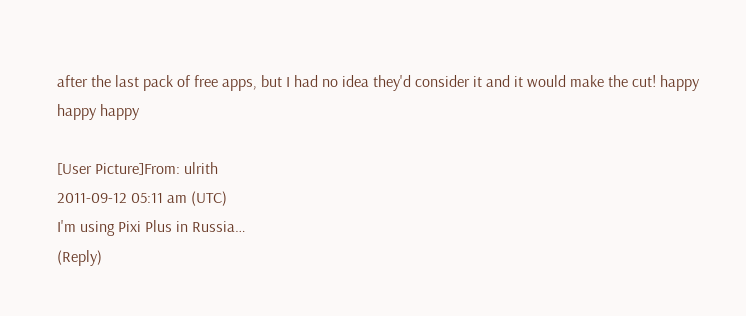after the last pack of free apps, but I had no idea they'd consider it and it would make the cut! happy happy happy

[User Picture]From: ulrith
2011-09-12 05:11 am (UTC)
I'm using Pixi Plus in Russia…
(Reply)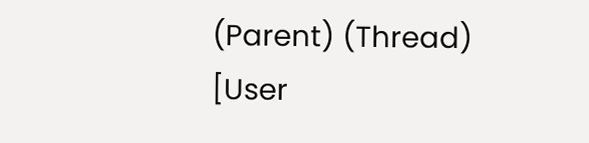(Parent) (Thread)
[User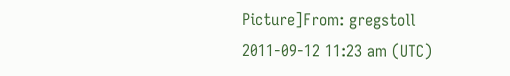Picture]From: gregstoll
2011-09-12 11:23 am (UTC)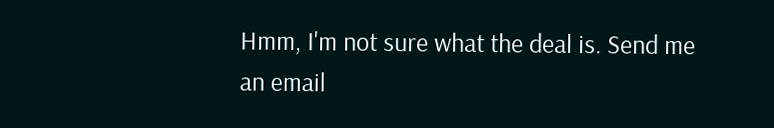Hmm, I'm not sure what the deal is. Send me an email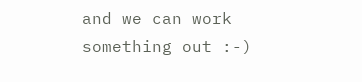and we can work something out :-)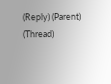(Reply) (Parent) (Thread)